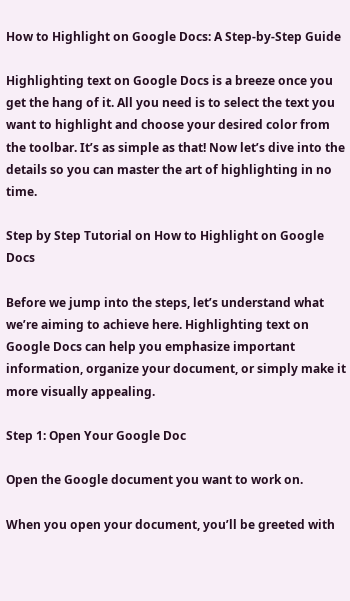How to Highlight on Google Docs: A Step-by-Step Guide

Highlighting text on Google Docs is a breeze once you get the hang of it. All you need is to select the text you want to highlight and choose your desired color from the toolbar. It’s as simple as that! Now let’s dive into the details so you can master the art of highlighting in no time.

Step by Step Tutorial on How to Highlight on Google Docs

Before we jump into the steps, let’s understand what we’re aiming to achieve here. Highlighting text on Google Docs can help you emphasize important information, organize your document, or simply make it more visually appealing.

Step 1: Open Your Google Doc

Open the Google document you want to work on.

When you open your document, you’ll be greeted with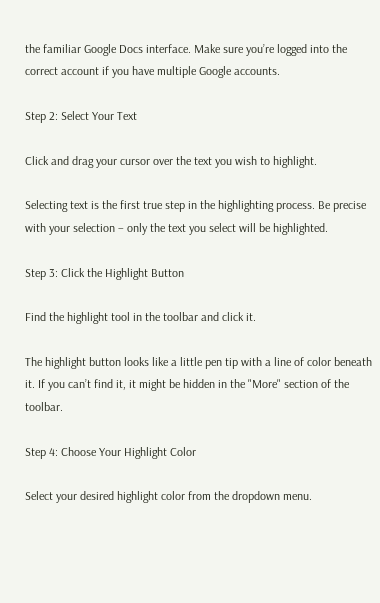the familiar Google Docs interface. Make sure you’re logged into the correct account if you have multiple Google accounts.

Step 2: Select Your Text

Click and drag your cursor over the text you wish to highlight.

Selecting text is the first true step in the highlighting process. Be precise with your selection – only the text you select will be highlighted.

Step 3: Click the Highlight Button

Find the highlight tool in the toolbar and click it.

The highlight button looks like a little pen tip with a line of color beneath it. If you can’t find it, it might be hidden in the "More" section of the toolbar.

Step 4: Choose Your Highlight Color

Select your desired highlight color from the dropdown menu.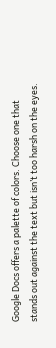Google Docs offers a palette of colors. Choose one that stands out against the text but isn’t too harsh on the eyes.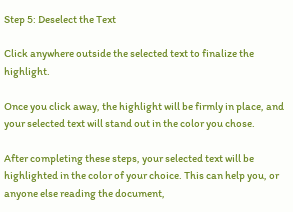Step 5: Deselect the Text

Click anywhere outside the selected text to finalize the highlight.

Once you click away, the highlight will be firmly in place, and your selected text will stand out in the color you chose.

After completing these steps, your selected text will be highlighted in the color of your choice. This can help you, or anyone else reading the document,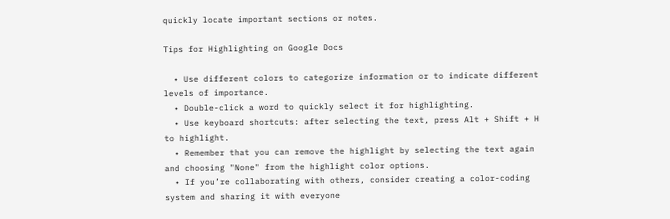quickly locate important sections or notes.

Tips for Highlighting on Google Docs

  • Use different colors to categorize information or to indicate different levels of importance.
  • Double-click a word to quickly select it for highlighting.
  • Use keyboard shortcuts: after selecting the text, press Alt + Shift + H to highlight.
  • Remember that you can remove the highlight by selecting the text again and choosing "None" from the highlight color options.
  • If you’re collaborating with others, consider creating a color-coding system and sharing it with everyone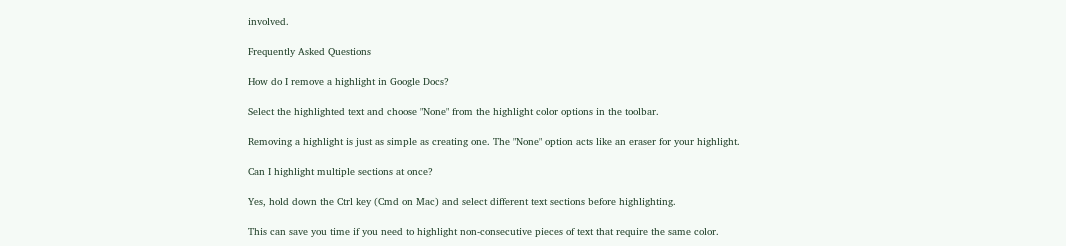involved.

Frequently Asked Questions

How do I remove a highlight in Google Docs?

Select the highlighted text and choose "None" from the highlight color options in the toolbar.

Removing a highlight is just as simple as creating one. The "None" option acts like an eraser for your highlight.

Can I highlight multiple sections at once?

Yes, hold down the Ctrl key (Cmd on Mac) and select different text sections before highlighting.

This can save you time if you need to highlight non-consecutive pieces of text that require the same color.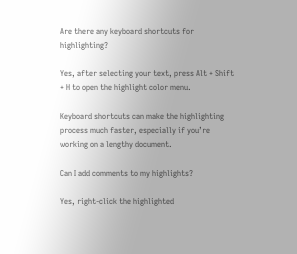Are there any keyboard shortcuts for highlighting?

Yes, after selecting your text, press Alt + Shift + H to open the highlight color menu.

Keyboard shortcuts can make the highlighting process much faster, especially if you’re working on a lengthy document.

Can I add comments to my highlights?

Yes, right-click the highlighted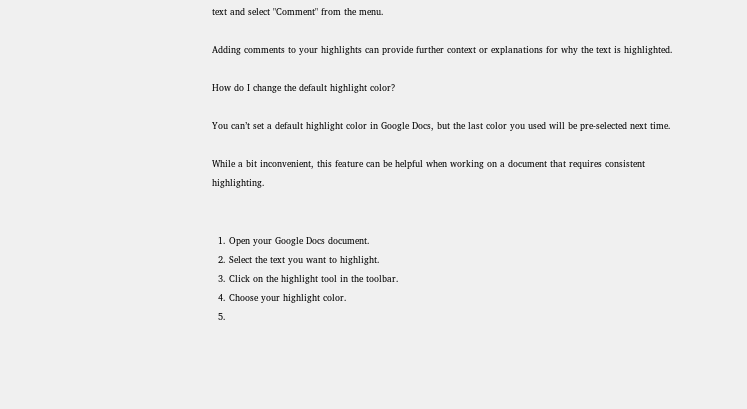text and select "Comment" from the menu.

Adding comments to your highlights can provide further context or explanations for why the text is highlighted.

How do I change the default highlight color?

You can’t set a default highlight color in Google Docs, but the last color you used will be pre-selected next time.

While a bit inconvenient, this feature can be helpful when working on a document that requires consistent highlighting.


  1. Open your Google Docs document.
  2. Select the text you want to highlight.
  3. Click on the highlight tool in the toolbar.
  4. Choose your highlight color.
  5.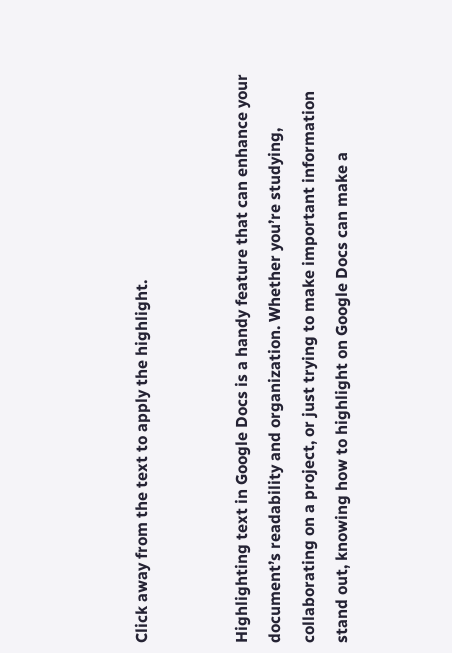Click away from the text to apply the highlight.


Highlighting text in Google Docs is a handy feature that can enhance your document’s readability and organization. Whether you’re studying, collaborating on a project, or just trying to make important information stand out, knowing how to highlight on Google Docs can make a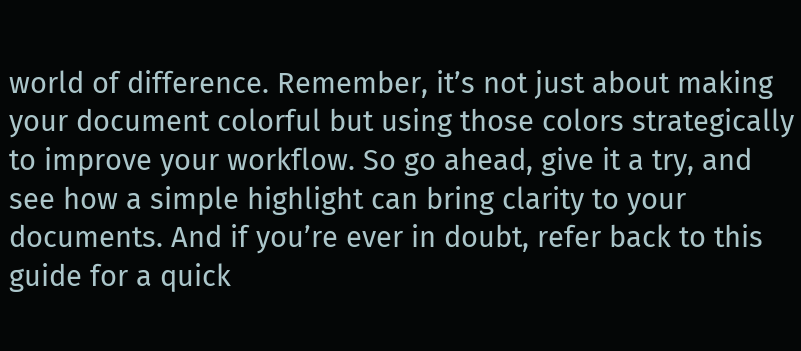world of difference. Remember, it’s not just about making your document colorful but using those colors strategically to improve your workflow. So go ahead, give it a try, and see how a simple highlight can bring clarity to your documents. And if you’re ever in doubt, refer back to this guide for a quick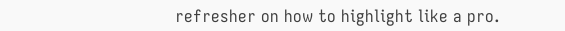refresher on how to highlight like a pro.